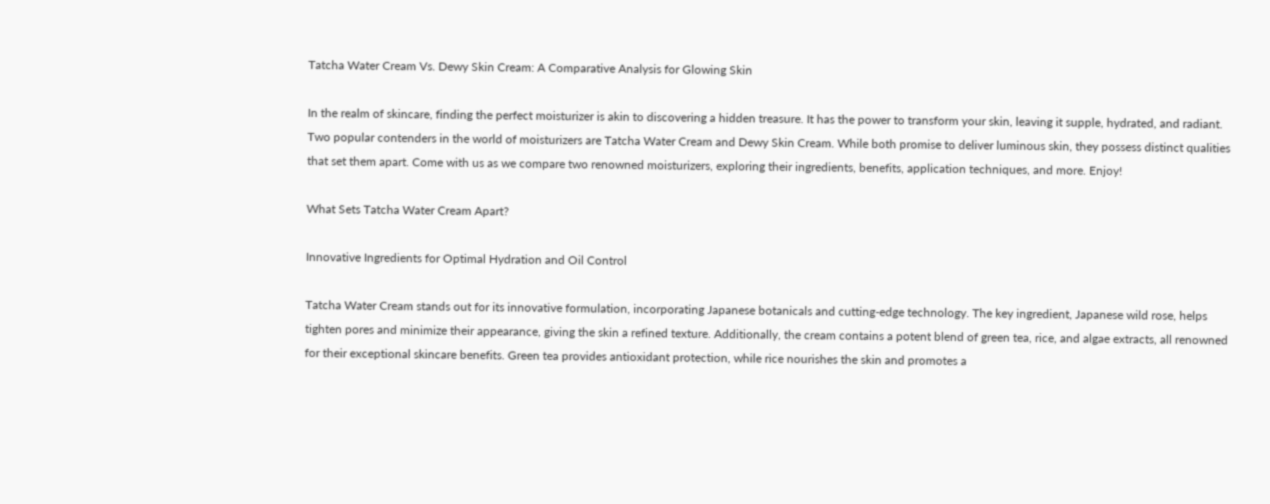Tatcha Water Cream Vs. Dewy Skin Cream: A Comparative Analysis for Glowing Skin

In the realm of skincare, finding the perfect moisturizer is akin to discovering a hidden treasure. It has the power to transform your skin, leaving it supple, hydrated, and radiant. Two popular contenders in the world of moisturizers are Tatcha Water Cream and Dewy Skin Cream. While both promise to deliver luminous skin, they possess distinct qualities that set them apart. Come with us as we compare two renowned moisturizers, exploring their ingredients, benefits, application techniques, and more. Enjoy!

What Sets Tatcha Water Cream Apart?

Innovative Ingredients for Optimal Hydration and Oil Control

Tatcha Water Cream stands out for its innovative formulation, incorporating Japanese botanicals and cutting-edge technology. The key ingredient, Japanese wild rose, helps tighten pores and minimize their appearance, giving the skin a refined texture. Additionally, the cream contains a potent blend of green tea, rice, and algae extracts, all renowned for their exceptional skincare benefits. Green tea provides antioxidant protection, while rice nourishes the skin and promotes a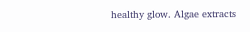healthy glow. Algae extracts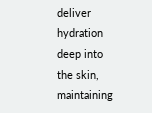deliver hydration deep into the skin, maintaining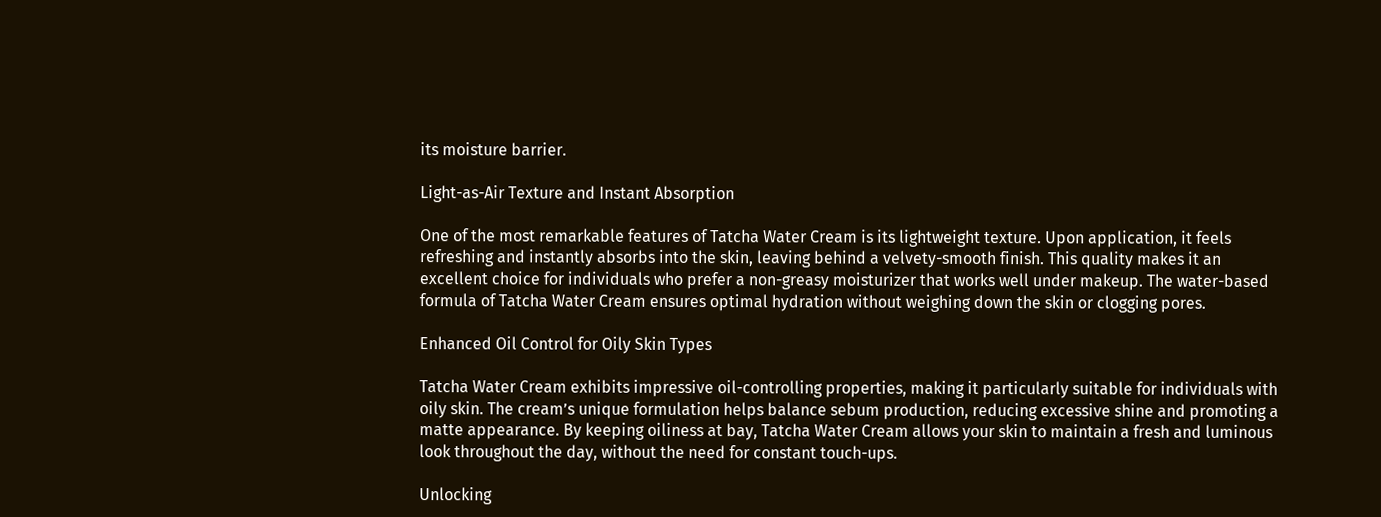its moisture barrier.

Light-as-Air Texture and Instant Absorption

One of the most remarkable features of Tatcha Water Cream is its lightweight texture. Upon application, it feels refreshing and instantly absorbs into the skin, leaving behind a velvety-smooth finish. This quality makes it an excellent choice for individuals who prefer a non-greasy moisturizer that works well under makeup. The water-based formula of Tatcha Water Cream ensures optimal hydration without weighing down the skin or clogging pores.

Enhanced Oil Control for Oily Skin Types

Tatcha Water Cream exhibits impressive oil-controlling properties, making it particularly suitable for individuals with oily skin. The cream’s unique formulation helps balance sebum production, reducing excessive shine and promoting a matte appearance. By keeping oiliness at bay, Tatcha Water Cream allows your skin to maintain a fresh and luminous look throughout the day, without the need for constant touch-ups.

Unlocking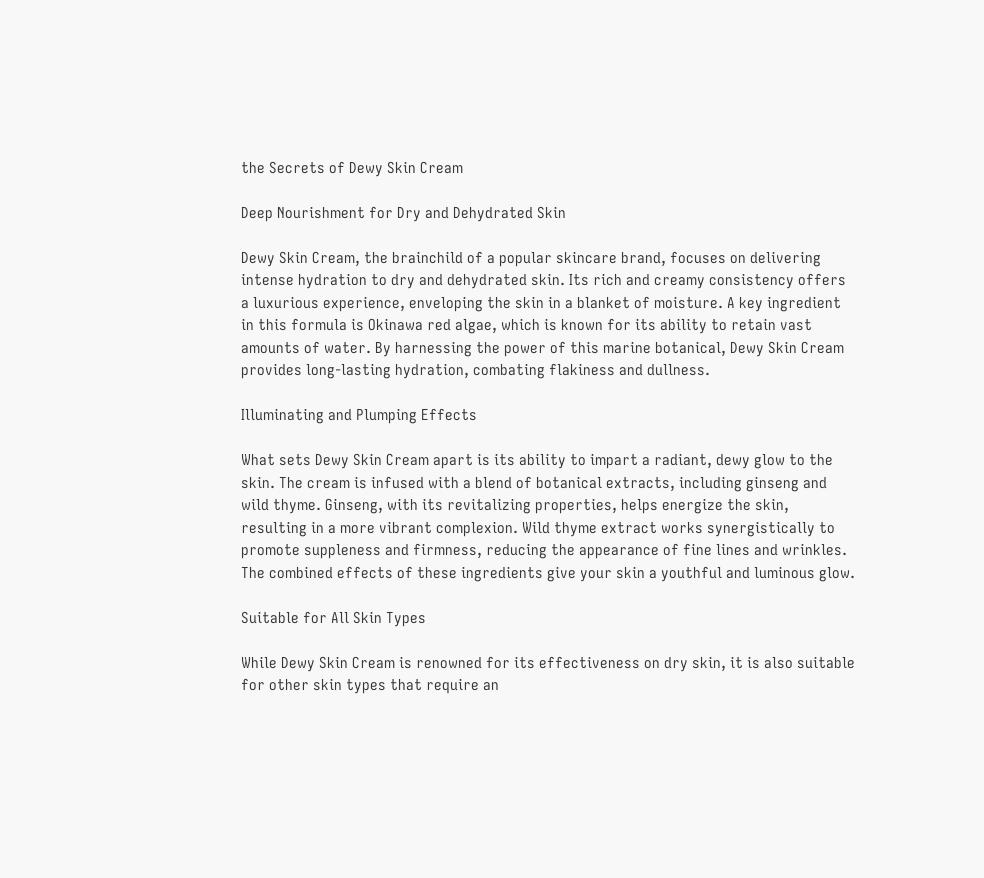the Secrets of Dewy Skin Cream

Deep Nourishment for Dry and Dehydrated Skin

Dewy Skin Cream, the brainchild of a popular skincare brand, focuses on delivering intense hydration to dry and dehydrated skin. Its rich and creamy consistency offers a luxurious experience, enveloping the skin in a blanket of moisture. A key ingredient in this formula is Okinawa red algae, which is known for its ability to retain vast amounts of water. By harnessing the power of this marine botanical, Dewy Skin Cream provides long-lasting hydration, combating flakiness and dullness.

Illuminating and Plumping Effects

What sets Dewy Skin Cream apart is its ability to impart a radiant, dewy glow to the skin. The cream is infused with a blend of botanical extracts, including ginseng and wild thyme. Ginseng, with its revitalizing properties, helps energize the skin, resulting in a more vibrant complexion. Wild thyme extract works synergistically to promote suppleness and firmness, reducing the appearance of fine lines and wrinkles. The combined effects of these ingredients give your skin a youthful and luminous glow.

Suitable for All Skin Types

While Dewy Skin Cream is renowned for its effectiveness on dry skin, it is also suitable for other skin types that require an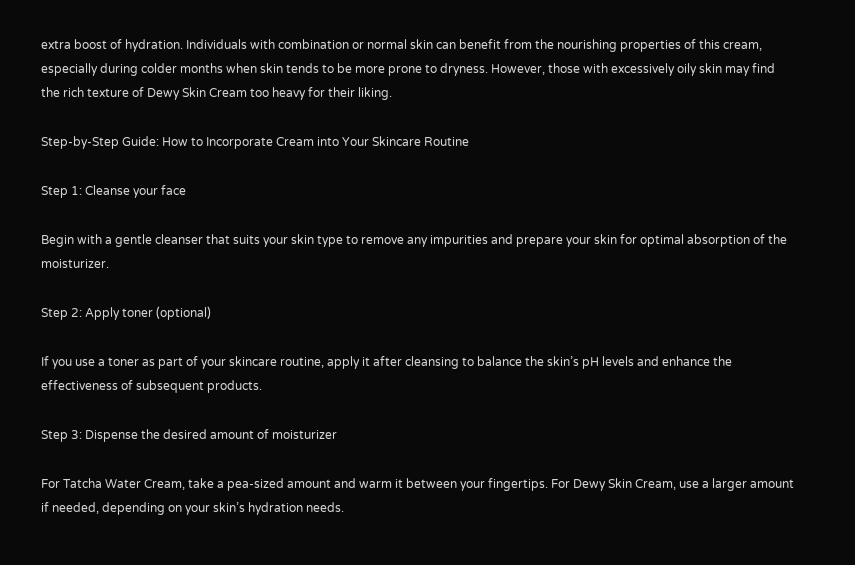extra boost of hydration. Individuals with combination or normal skin can benefit from the nourishing properties of this cream, especially during colder months when skin tends to be more prone to dryness. However, those with excessively oily skin may find the rich texture of Dewy Skin Cream too heavy for their liking.

Step-by-Step Guide: How to Incorporate Cream into Your Skincare Routine

Step 1: Cleanse your face

Begin with a gentle cleanser that suits your skin type to remove any impurities and prepare your skin for optimal absorption of the moisturizer.

Step 2: Apply toner (optional)

If you use a toner as part of your skincare routine, apply it after cleansing to balance the skin’s pH levels and enhance the effectiveness of subsequent products.

Step 3: Dispense the desired amount of moisturizer

For Tatcha Water Cream, take a pea-sized amount and warm it between your fingertips. For Dewy Skin Cream, use a larger amount if needed, depending on your skin’s hydration needs.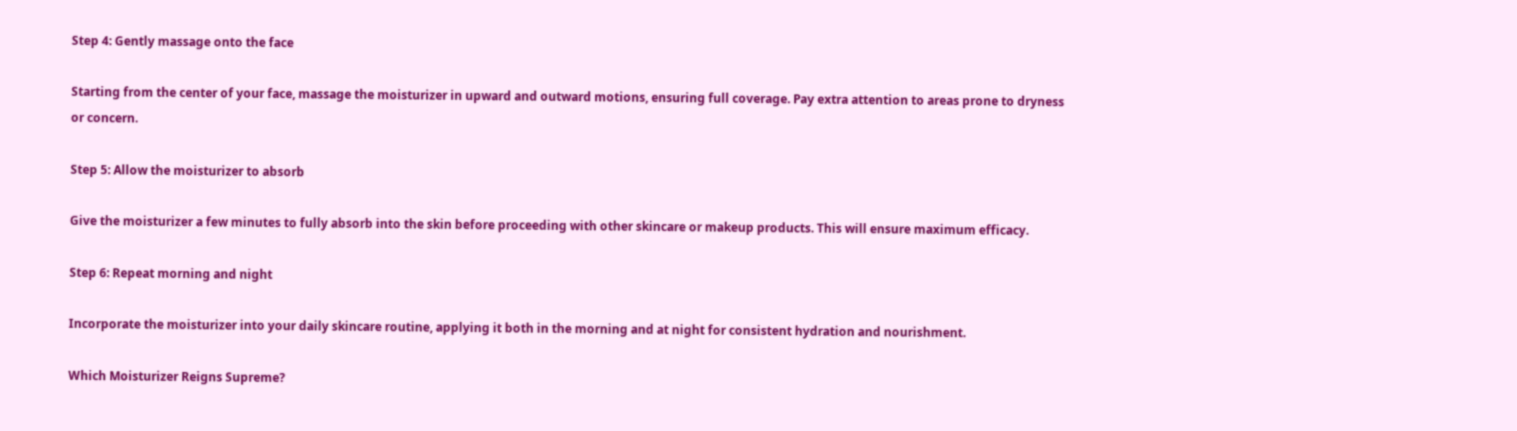Step 4: Gently massage onto the face

Starting from the center of your face, massage the moisturizer in upward and outward motions, ensuring full coverage. Pay extra attention to areas prone to dryness or concern.

Step 5: Allow the moisturizer to absorb

Give the moisturizer a few minutes to fully absorb into the skin before proceeding with other skincare or makeup products. This will ensure maximum efficacy.

Step 6: Repeat morning and night

Incorporate the moisturizer into your daily skincare routine, applying it both in the morning and at night for consistent hydration and nourishment.

Which Moisturizer Reigns Supreme?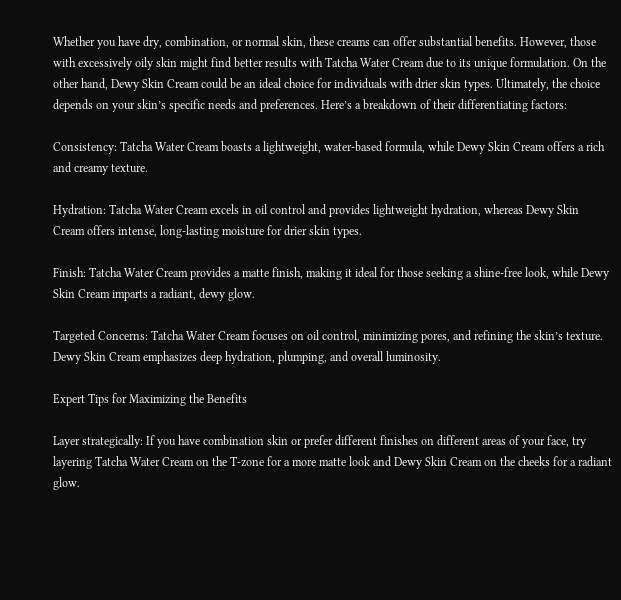Whether you have dry, combination, or normal skin, these creams can offer substantial benefits. However, those with excessively oily skin might find better results with Tatcha Water Cream due to its unique formulation. On the other hand, Dewy Skin Cream could be an ideal choice for individuals with drier skin types. Ultimately, the choice depends on your skin’s specific needs and preferences. Here’s a breakdown of their differentiating factors:

Consistency: Tatcha Water Cream boasts a lightweight, water-based formula, while Dewy Skin Cream offers a rich and creamy texture.

Hydration: Tatcha Water Cream excels in oil control and provides lightweight hydration, whereas Dewy Skin Cream offers intense, long-lasting moisture for drier skin types.

Finish: Tatcha Water Cream provides a matte finish, making it ideal for those seeking a shine-free look, while Dewy Skin Cream imparts a radiant, dewy glow.

Targeted Concerns: Tatcha Water Cream focuses on oil control, minimizing pores, and refining the skin’s texture. Dewy Skin Cream emphasizes deep hydration, plumping, and overall luminosity.

Expert Tips for Maximizing the Benefits

Layer strategically: If you have combination skin or prefer different finishes on different areas of your face, try layering Tatcha Water Cream on the T-zone for a more matte look and Dewy Skin Cream on the cheeks for a radiant glow.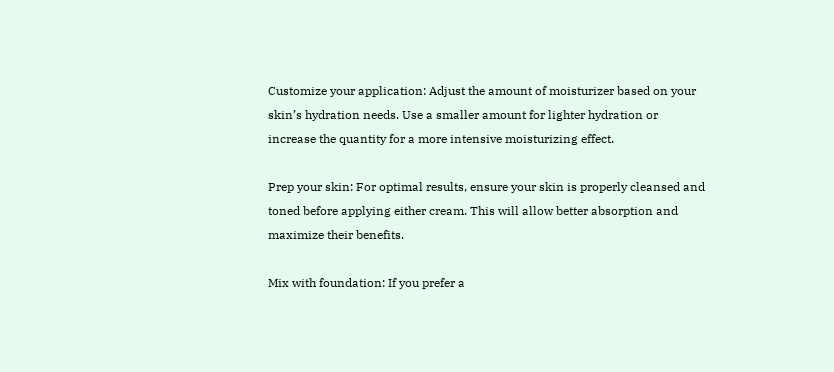Customize your application: Adjust the amount of moisturizer based on your skin’s hydration needs. Use a smaller amount for lighter hydration or increase the quantity for a more intensive moisturizing effect.

Prep your skin: For optimal results, ensure your skin is properly cleansed and toned before applying either cream. This will allow better absorption and maximize their benefits.

Mix with foundation: If you prefer a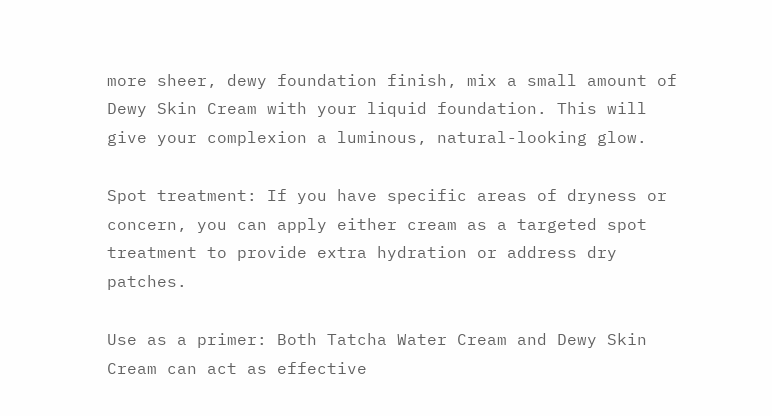more sheer, dewy foundation finish, mix a small amount of Dewy Skin Cream with your liquid foundation. This will give your complexion a luminous, natural-looking glow.

Spot treatment: If you have specific areas of dryness or concern, you can apply either cream as a targeted spot treatment to provide extra hydration or address dry patches.

Use as a primer: Both Tatcha Water Cream and Dewy Skin Cream can act as effective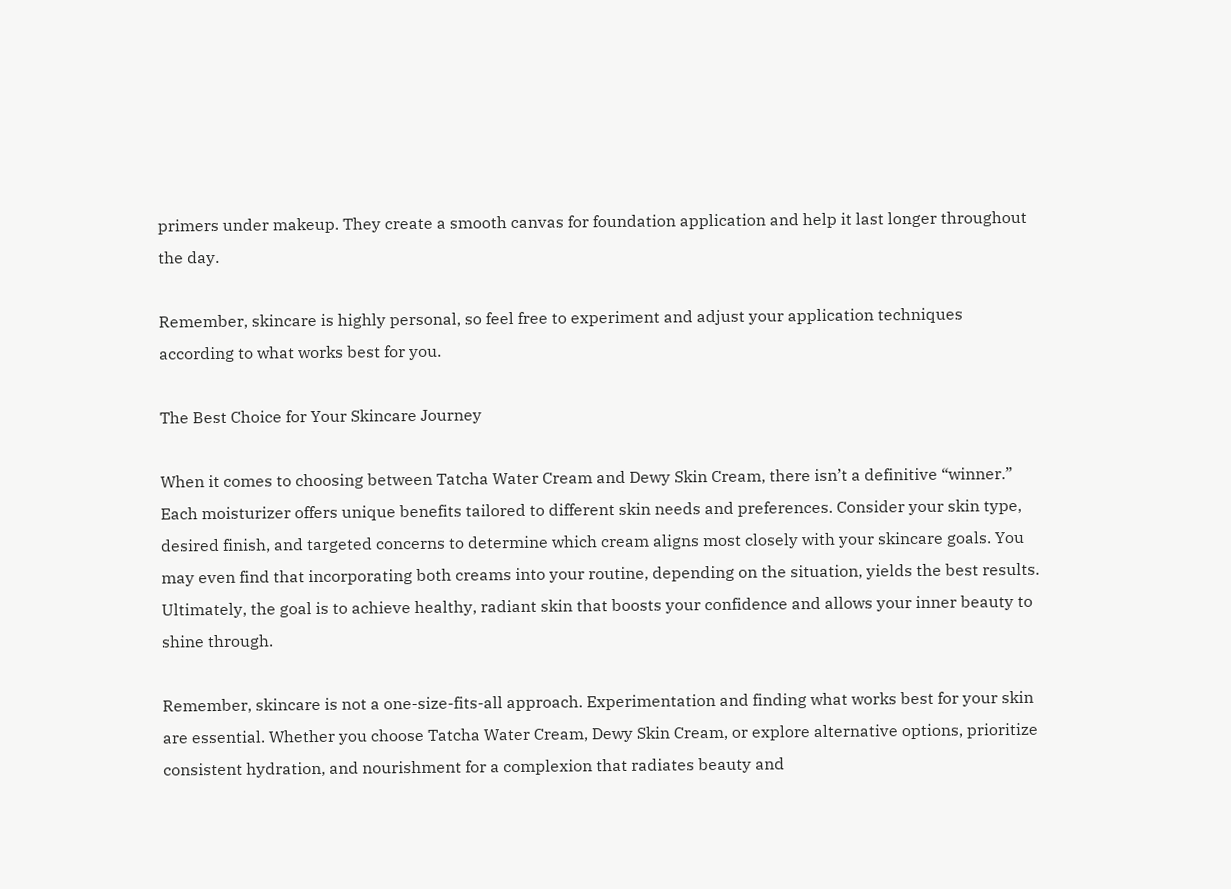primers under makeup. They create a smooth canvas for foundation application and help it last longer throughout the day.

Remember, skincare is highly personal, so feel free to experiment and adjust your application techniques according to what works best for you.

The Best Choice for Your Skincare Journey

When it comes to choosing between Tatcha Water Cream and Dewy Skin Cream, there isn’t a definitive “winner.” Each moisturizer offers unique benefits tailored to different skin needs and preferences. Consider your skin type, desired finish, and targeted concerns to determine which cream aligns most closely with your skincare goals. You may even find that incorporating both creams into your routine, depending on the situation, yields the best results. Ultimately, the goal is to achieve healthy, radiant skin that boosts your confidence and allows your inner beauty to shine through.

Remember, skincare is not a one-size-fits-all approach. Experimentation and finding what works best for your skin are essential. Whether you choose Tatcha Water Cream, Dewy Skin Cream, or explore alternative options, prioritize consistent hydration, and nourishment for a complexion that radiates beauty and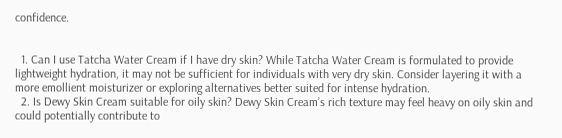confidence.


  1. Can I use Tatcha Water Cream if I have dry skin? While Tatcha Water Cream is formulated to provide lightweight hydration, it may not be sufficient for individuals with very dry skin. Consider layering it with a more emollient moisturizer or exploring alternatives better suited for intense hydration.
  2. Is Dewy Skin Cream suitable for oily skin? Dewy Skin Cream’s rich texture may feel heavy on oily skin and could potentially contribute to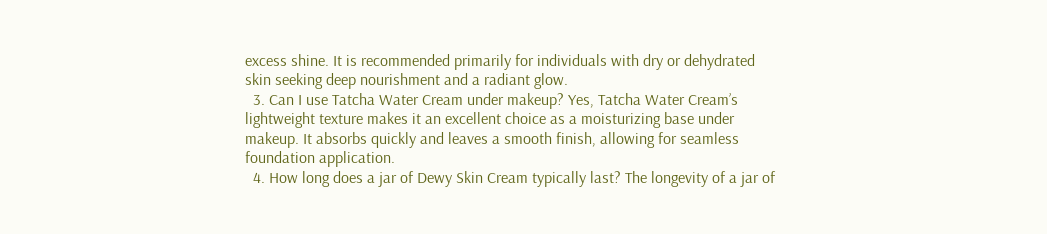excess shine. It is recommended primarily for individuals with dry or dehydrated skin seeking deep nourishment and a radiant glow.
  3. Can I use Tatcha Water Cream under makeup? Yes, Tatcha Water Cream’s lightweight texture makes it an excellent choice as a moisturizing base under makeup. It absorbs quickly and leaves a smooth finish, allowing for seamless foundation application.
  4. How long does a jar of Dewy Skin Cream typically last? The longevity of a jar of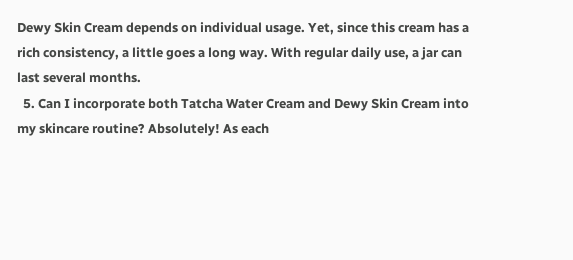Dewy Skin Cream depends on individual usage. Yet, since this cream has a rich consistency, a little goes a long way. With regular daily use, a jar can last several months.
  5. Can I incorporate both Tatcha Water Cream and Dewy Skin Cream into my skincare routine? Absolutely! As each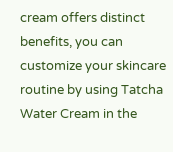cream offers distinct benefits, you can customize your skincare routine by using Tatcha Water Cream in the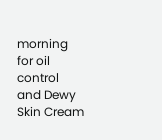morning for oil control and Dewy Skin Cream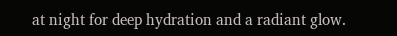at night for deep hydration and a radiant glow.